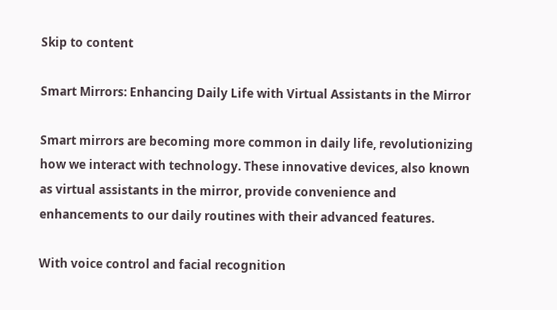Skip to content

Smart Mirrors: Enhancing Daily Life with Virtual Assistants in the Mirror

Smart mirrors are becoming more common in daily life, revolutionizing how we interact with technology. These innovative devices, also known as virtual assistants in the mirror, provide convenience and enhancements to our daily routines with their advanced features.

With voice control and facial recognition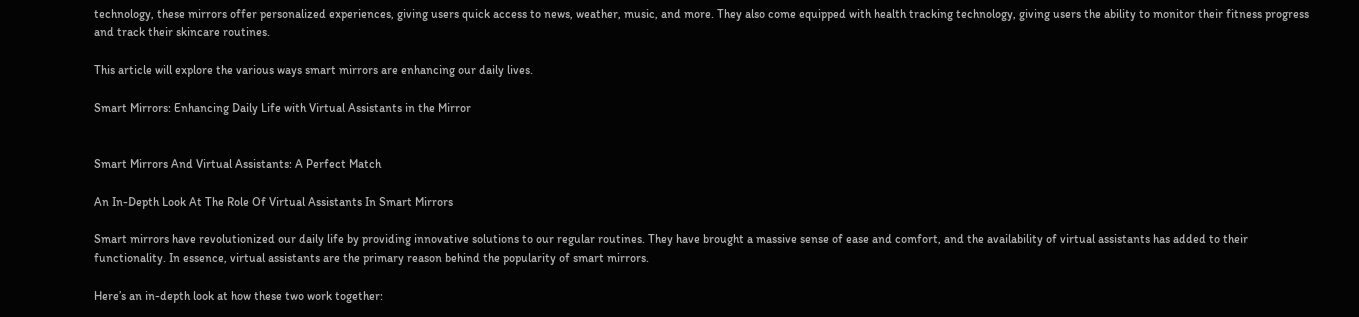technology, these mirrors offer personalized experiences, giving users quick access to news, weather, music, and more. They also come equipped with health tracking technology, giving users the ability to monitor their fitness progress and track their skincare routines.

This article will explore the various ways smart mirrors are enhancing our daily lives.

Smart Mirrors: Enhancing Daily Life with Virtual Assistants in the Mirror


Smart Mirrors And Virtual Assistants: A Perfect Match

An In-Depth Look At The Role Of Virtual Assistants In Smart Mirrors

Smart mirrors have revolutionized our daily life by providing innovative solutions to our regular routines. They have brought a massive sense of ease and comfort, and the availability of virtual assistants has added to their functionality. In essence, virtual assistants are the primary reason behind the popularity of smart mirrors.

Here’s an in-depth look at how these two work together: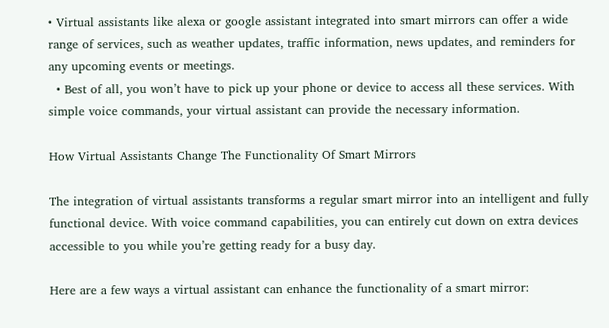• Virtual assistants like alexa or google assistant integrated into smart mirrors can offer a wide range of services, such as weather updates, traffic information, news updates, and reminders for any upcoming events or meetings.
  • Best of all, you won’t have to pick up your phone or device to access all these services. With simple voice commands, your virtual assistant can provide the necessary information.

How Virtual Assistants Change The Functionality Of Smart Mirrors

The integration of virtual assistants transforms a regular smart mirror into an intelligent and fully functional device. With voice command capabilities, you can entirely cut down on extra devices accessible to you while you’re getting ready for a busy day.

Here are a few ways a virtual assistant can enhance the functionality of a smart mirror: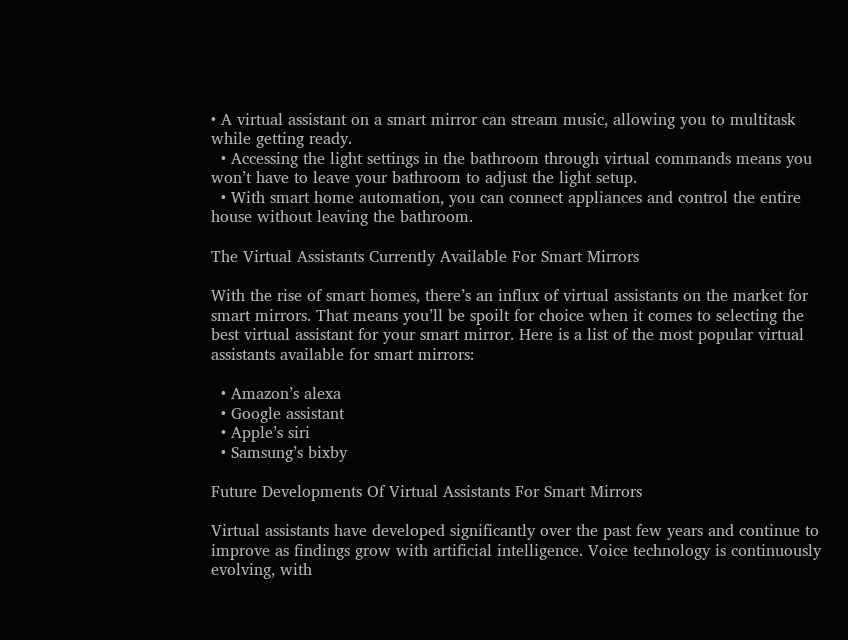• A virtual assistant on a smart mirror can stream music, allowing you to multitask while getting ready.
  • Accessing the light settings in the bathroom through virtual commands means you won’t have to leave your bathroom to adjust the light setup.
  • With smart home automation, you can connect appliances and control the entire house without leaving the bathroom.

The Virtual Assistants Currently Available For Smart Mirrors

With the rise of smart homes, there’s an influx of virtual assistants on the market for smart mirrors. That means you’ll be spoilt for choice when it comes to selecting the best virtual assistant for your smart mirror. Here is a list of the most popular virtual assistants available for smart mirrors:

  • Amazon’s alexa
  • Google assistant
  • Apple’s siri
  • Samsung’s bixby

Future Developments Of Virtual Assistants For Smart Mirrors

Virtual assistants have developed significantly over the past few years and continue to improve as findings grow with artificial intelligence. Voice technology is continuously evolving, with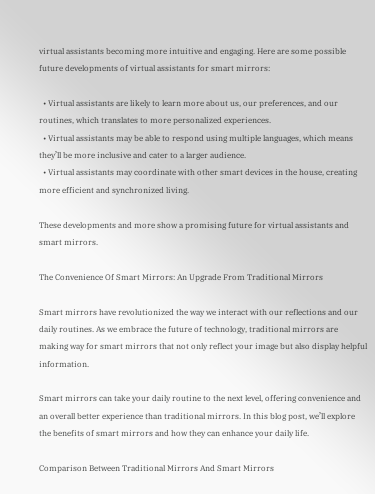virtual assistants becoming more intuitive and engaging. Here are some possible future developments of virtual assistants for smart mirrors:

  • Virtual assistants are likely to learn more about us, our preferences, and our routines, which translates to more personalized experiences.
  • Virtual assistants may be able to respond using multiple languages, which means they’ll be more inclusive and cater to a larger audience.
  • Virtual assistants may coordinate with other smart devices in the house, creating more efficient and synchronized living.

These developments and more show a promising future for virtual assistants and smart mirrors.

The Convenience Of Smart Mirrors: An Upgrade From Traditional Mirrors

Smart mirrors have revolutionized the way we interact with our reflections and our daily routines. As we embrace the future of technology, traditional mirrors are making way for smart mirrors that not only reflect your image but also display helpful information.

Smart mirrors can take your daily routine to the next level, offering convenience and an overall better experience than traditional mirrors. In this blog post, we’ll explore the benefits of smart mirrors and how they can enhance your daily life.

Comparison Between Traditional Mirrors And Smart Mirrors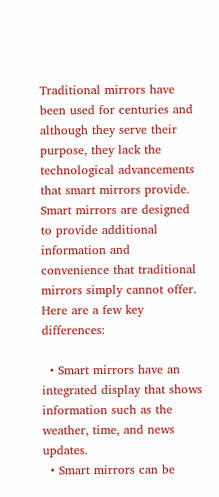Traditional mirrors have been used for centuries and although they serve their purpose, they lack the technological advancements that smart mirrors provide. Smart mirrors are designed to provide additional information and convenience that traditional mirrors simply cannot offer. Here are a few key differences:

  • Smart mirrors have an integrated display that shows information such as the weather, time, and news updates.
  • Smart mirrors can be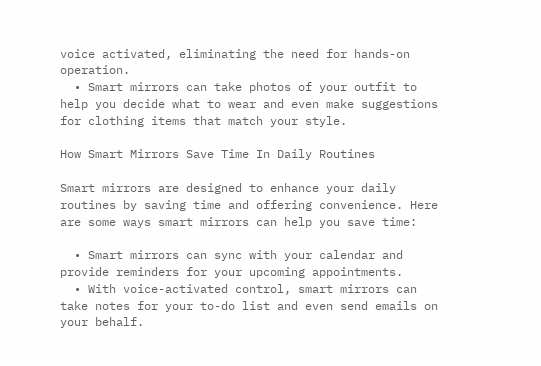voice activated, eliminating the need for hands-on operation.
  • Smart mirrors can take photos of your outfit to help you decide what to wear and even make suggestions for clothing items that match your style.

How Smart Mirrors Save Time In Daily Routines

Smart mirrors are designed to enhance your daily routines by saving time and offering convenience. Here are some ways smart mirrors can help you save time:

  • Smart mirrors can sync with your calendar and provide reminders for your upcoming appointments.
  • With voice-activated control, smart mirrors can take notes for your to-do list and even send emails on your behalf.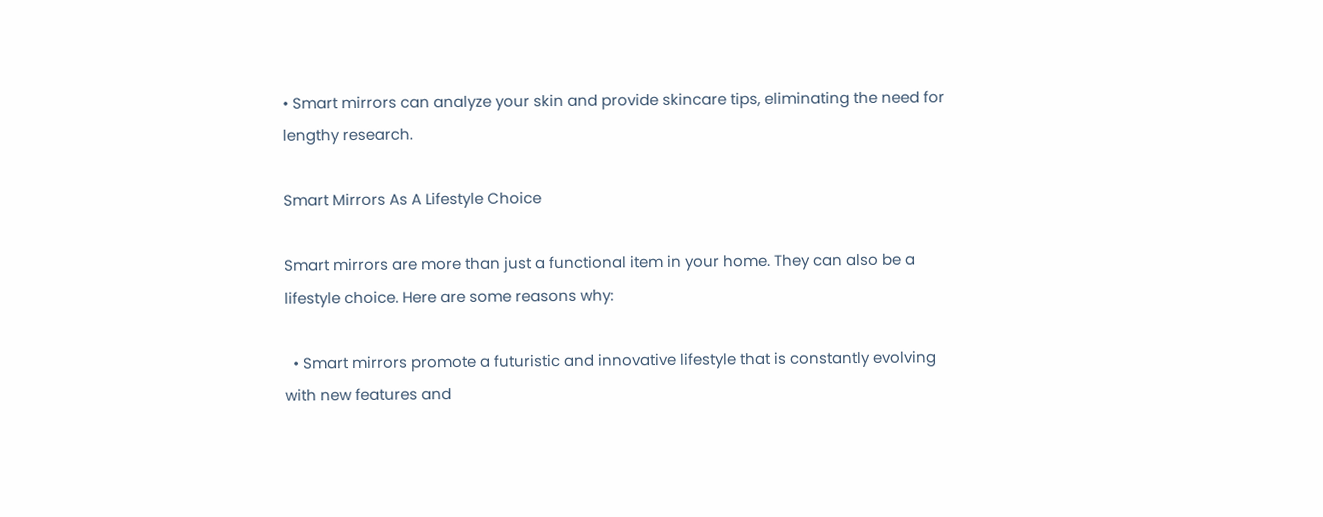• Smart mirrors can analyze your skin and provide skincare tips, eliminating the need for lengthy research.

Smart Mirrors As A Lifestyle Choice

Smart mirrors are more than just a functional item in your home. They can also be a lifestyle choice. Here are some reasons why:

  • Smart mirrors promote a futuristic and innovative lifestyle that is constantly evolving with new features and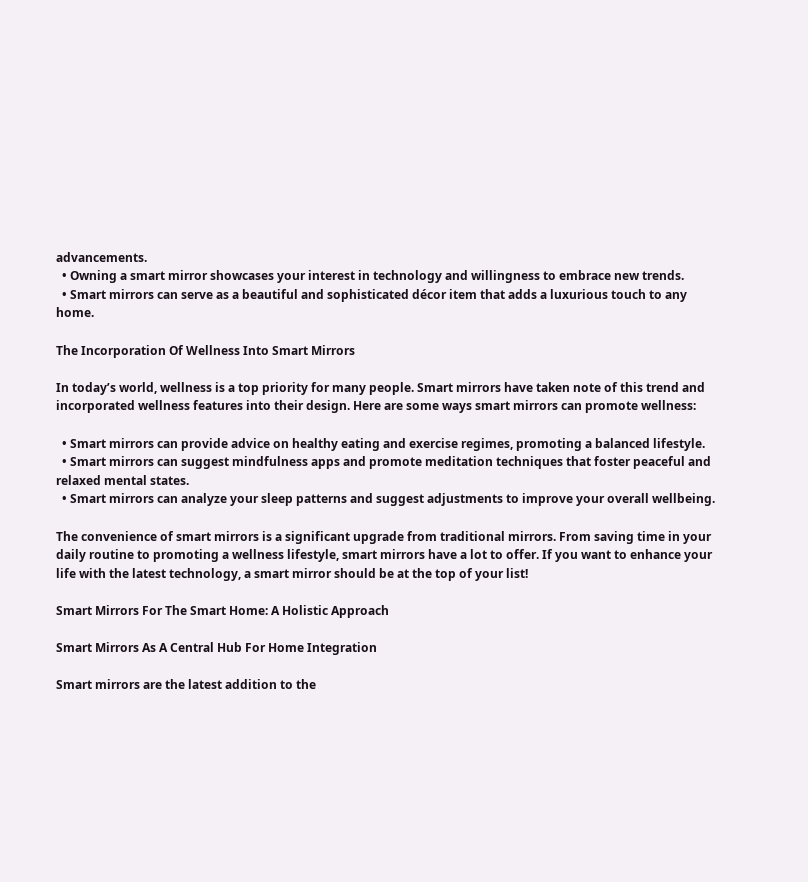advancements.
  • Owning a smart mirror showcases your interest in technology and willingness to embrace new trends.
  • Smart mirrors can serve as a beautiful and sophisticated décor item that adds a luxurious touch to any home.

The Incorporation Of Wellness Into Smart Mirrors

In today’s world, wellness is a top priority for many people. Smart mirrors have taken note of this trend and incorporated wellness features into their design. Here are some ways smart mirrors can promote wellness:

  • Smart mirrors can provide advice on healthy eating and exercise regimes, promoting a balanced lifestyle.
  • Smart mirrors can suggest mindfulness apps and promote meditation techniques that foster peaceful and relaxed mental states.
  • Smart mirrors can analyze your sleep patterns and suggest adjustments to improve your overall wellbeing.

The convenience of smart mirrors is a significant upgrade from traditional mirrors. From saving time in your daily routine to promoting a wellness lifestyle, smart mirrors have a lot to offer. If you want to enhance your life with the latest technology, a smart mirror should be at the top of your list!

Smart Mirrors For The Smart Home: A Holistic Approach

Smart Mirrors As A Central Hub For Home Integration

Smart mirrors are the latest addition to the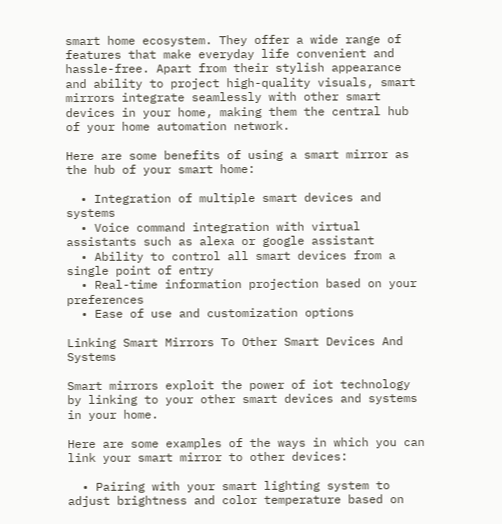smart home ecosystem. They offer a wide range of features that make everyday life convenient and hassle-free. Apart from their stylish appearance and ability to project high-quality visuals, smart mirrors integrate seamlessly with other smart devices in your home, making them the central hub of your home automation network.

Here are some benefits of using a smart mirror as the hub of your smart home:

  • Integration of multiple smart devices and systems
  • Voice command integration with virtual assistants such as alexa or google assistant
  • Ability to control all smart devices from a single point of entry
  • Real-time information projection based on your preferences
  • Ease of use and customization options

Linking Smart Mirrors To Other Smart Devices And Systems

Smart mirrors exploit the power of iot technology by linking to your other smart devices and systems in your home.

Here are some examples of the ways in which you can link your smart mirror to other devices:

  • Pairing with your smart lighting system to adjust brightness and color temperature based on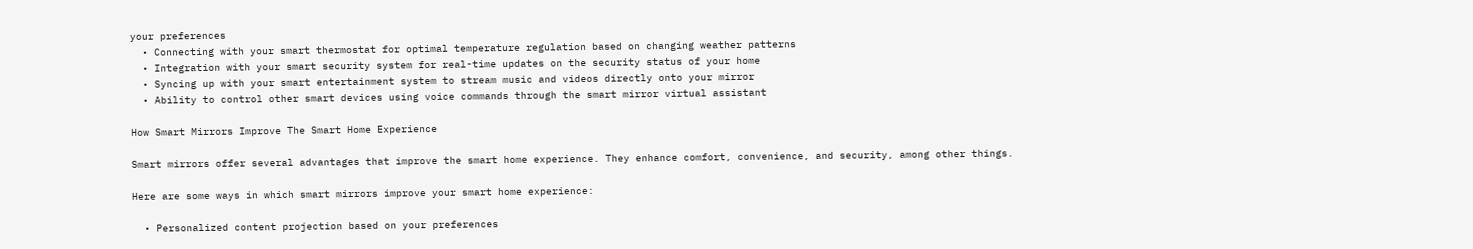your preferences
  • Connecting with your smart thermostat for optimal temperature regulation based on changing weather patterns
  • Integration with your smart security system for real-time updates on the security status of your home
  • Syncing up with your smart entertainment system to stream music and videos directly onto your mirror
  • Ability to control other smart devices using voice commands through the smart mirror virtual assistant

How Smart Mirrors Improve The Smart Home Experience

Smart mirrors offer several advantages that improve the smart home experience. They enhance comfort, convenience, and security, among other things.

Here are some ways in which smart mirrors improve your smart home experience:

  • Personalized content projection based on your preferences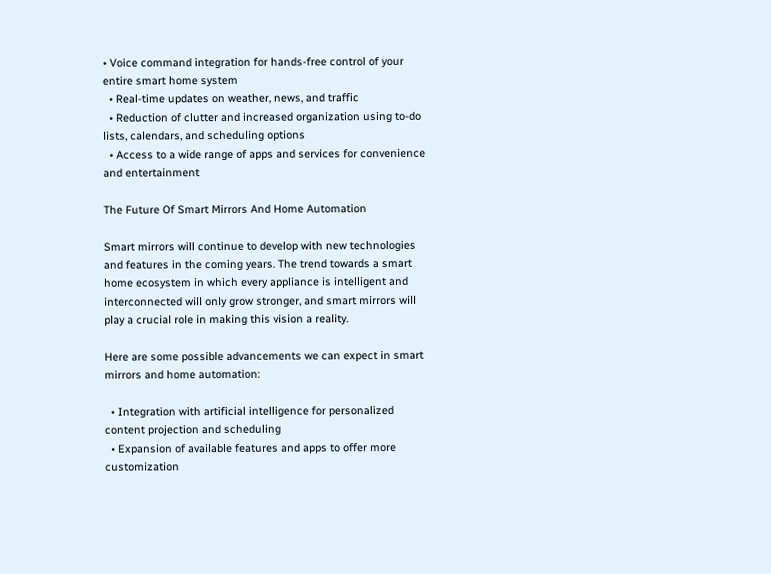• Voice command integration for hands-free control of your entire smart home system
  • Real-time updates on weather, news, and traffic
  • Reduction of clutter and increased organization using to-do lists, calendars, and scheduling options
  • Access to a wide range of apps and services for convenience and entertainment

The Future Of Smart Mirrors And Home Automation

Smart mirrors will continue to develop with new technologies and features in the coming years. The trend towards a smart home ecosystem in which every appliance is intelligent and interconnected will only grow stronger, and smart mirrors will play a crucial role in making this vision a reality.

Here are some possible advancements we can expect in smart mirrors and home automation:

  • Integration with artificial intelligence for personalized content projection and scheduling
  • Expansion of available features and apps to offer more customization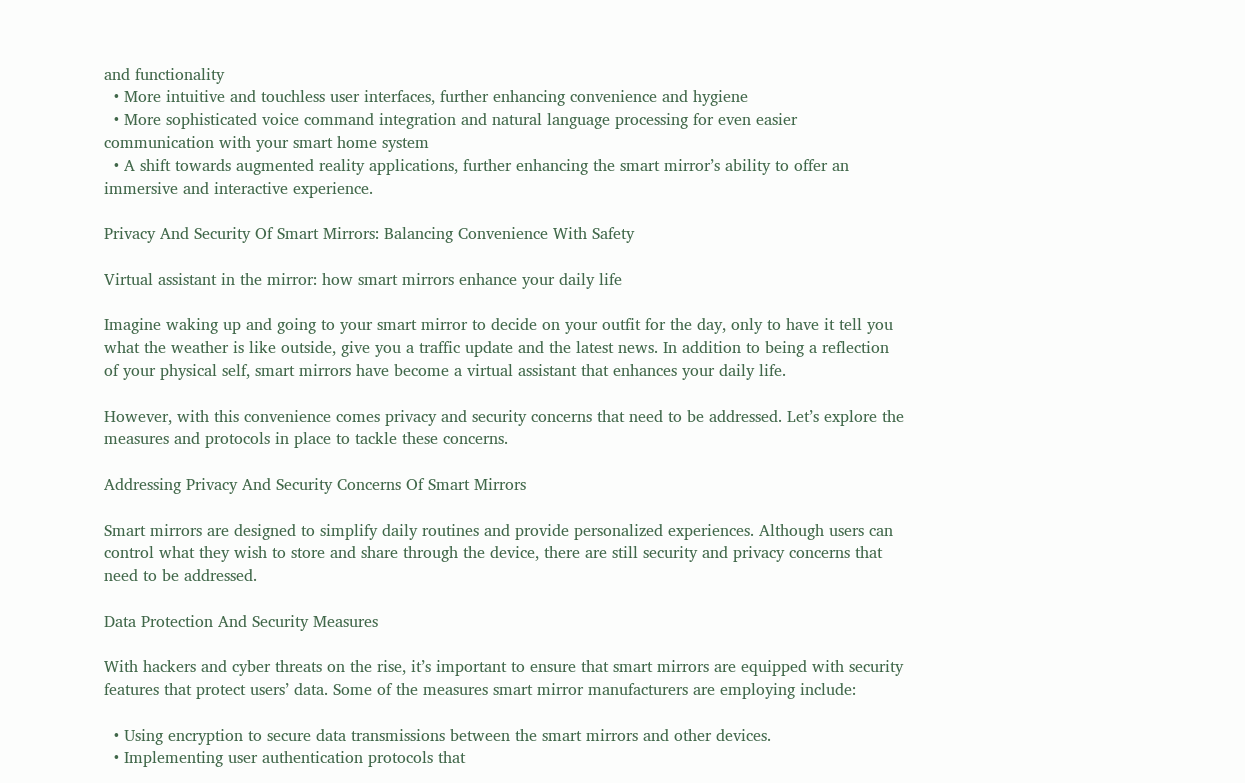and functionality
  • More intuitive and touchless user interfaces, further enhancing convenience and hygiene
  • More sophisticated voice command integration and natural language processing for even easier communication with your smart home system
  • A shift towards augmented reality applications, further enhancing the smart mirror’s ability to offer an immersive and interactive experience.

Privacy And Security Of Smart Mirrors: Balancing Convenience With Safety

Virtual assistant in the mirror: how smart mirrors enhance your daily life

Imagine waking up and going to your smart mirror to decide on your outfit for the day, only to have it tell you what the weather is like outside, give you a traffic update and the latest news. In addition to being a reflection of your physical self, smart mirrors have become a virtual assistant that enhances your daily life.

However, with this convenience comes privacy and security concerns that need to be addressed. Let’s explore the measures and protocols in place to tackle these concerns.

Addressing Privacy And Security Concerns Of Smart Mirrors

Smart mirrors are designed to simplify daily routines and provide personalized experiences. Although users can control what they wish to store and share through the device, there are still security and privacy concerns that need to be addressed.

Data Protection And Security Measures

With hackers and cyber threats on the rise, it’s important to ensure that smart mirrors are equipped with security features that protect users’ data. Some of the measures smart mirror manufacturers are employing include:

  • Using encryption to secure data transmissions between the smart mirrors and other devices.
  • Implementing user authentication protocols that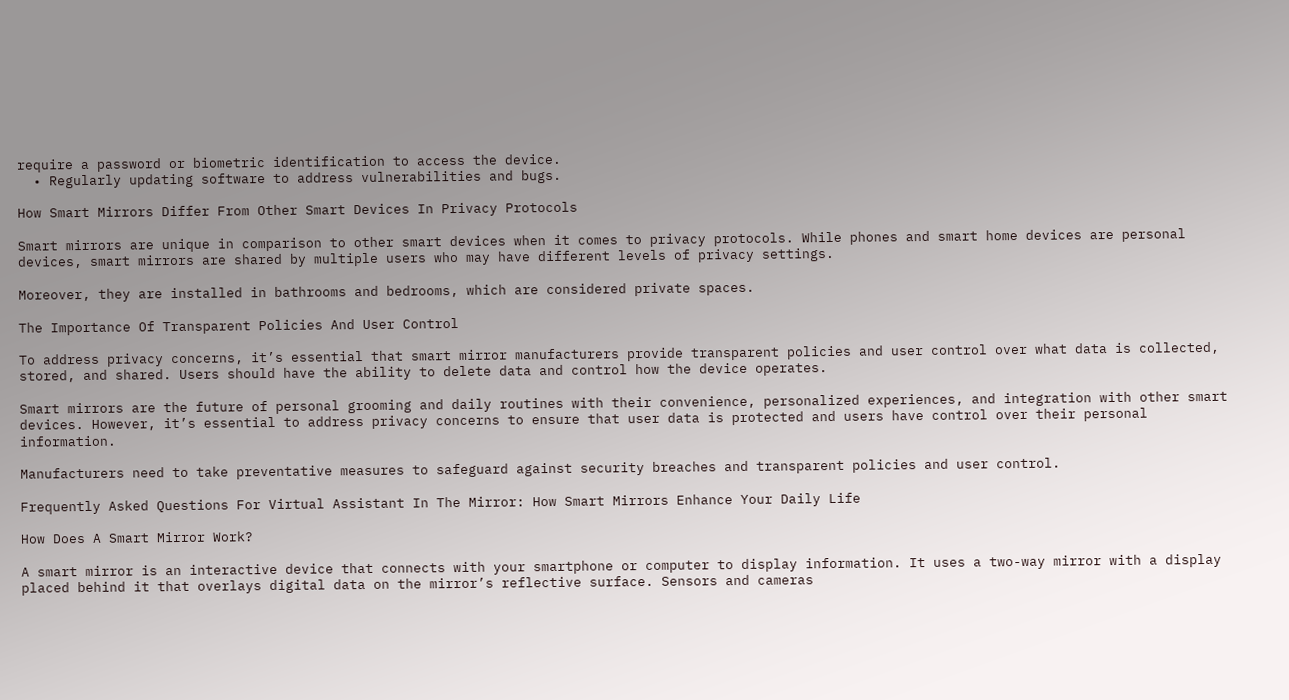require a password or biometric identification to access the device.
  • Regularly updating software to address vulnerabilities and bugs.

How Smart Mirrors Differ From Other Smart Devices In Privacy Protocols

Smart mirrors are unique in comparison to other smart devices when it comes to privacy protocols. While phones and smart home devices are personal devices, smart mirrors are shared by multiple users who may have different levels of privacy settings.

Moreover, they are installed in bathrooms and bedrooms, which are considered private spaces.

The Importance Of Transparent Policies And User Control

To address privacy concerns, it’s essential that smart mirror manufacturers provide transparent policies and user control over what data is collected, stored, and shared. Users should have the ability to delete data and control how the device operates.

Smart mirrors are the future of personal grooming and daily routines with their convenience, personalized experiences, and integration with other smart devices. However, it’s essential to address privacy concerns to ensure that user data is protected and users have control over their personal information.

Manufacturers need to take preventative measures to safeguard against security breaches and transparent policies and user control.

Frequently Asked Questions For Virtual Assistant In The Mirror: How Smart Mirrors Enhance Your Daily Life

How Does A Smart Mirror Work?

A smart mirror is an interactive device that connects with your smartphone or computer to display information. It uses a two-way mirror with a display placed behind it that overlays digital data on the mirror’s reflective surface. Sensors and cameras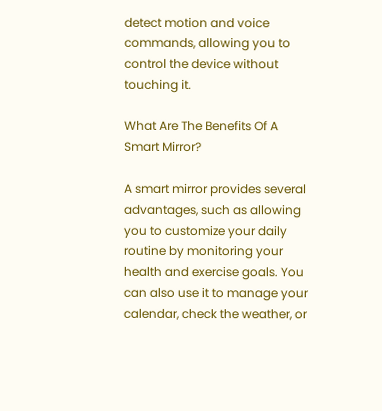detect motion and voice commands, allowing you to control the device without touching it.

What Are The Benefits Of A Smart Mirror?

A smart mirror provides several advantages, such as allowing you to customize your daily routine by monitoring your health and exercise goals. You can also use it to manage your calendar, check the weather, or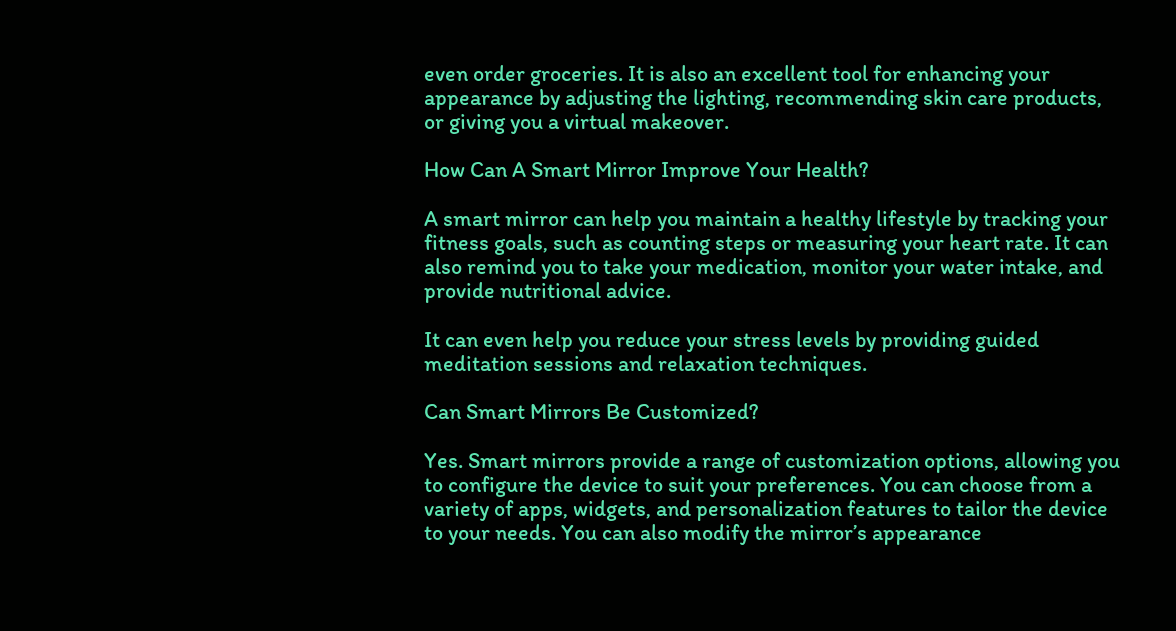even order groceries. It is also an excellent tool for enhancing your appearance by adjusting the lighting, recommending skin care products, or giving you a virtual makeover.

How Can A Smart Mirror Improve Your Health?

A smart mirror can help you maintain a healthy lifestyle by tracking your fitness goals, such as counting steps or measuring your heart rate. It can also remind you to take your medication, monitor your water intake, and provide nutritional advice.

It can even help you reduce your stress levels by providing guided meditation sessions and relaxation techniques.

Can Smart Mirrors Be Customized?

Yes. Smart mirrors provide a range of customization options, allowing you to configure the device to suit your preferences. You can choose from a variety of apps, widgets, and personalization features to tailor the device to your needs. You can also modify the mirror’s appearance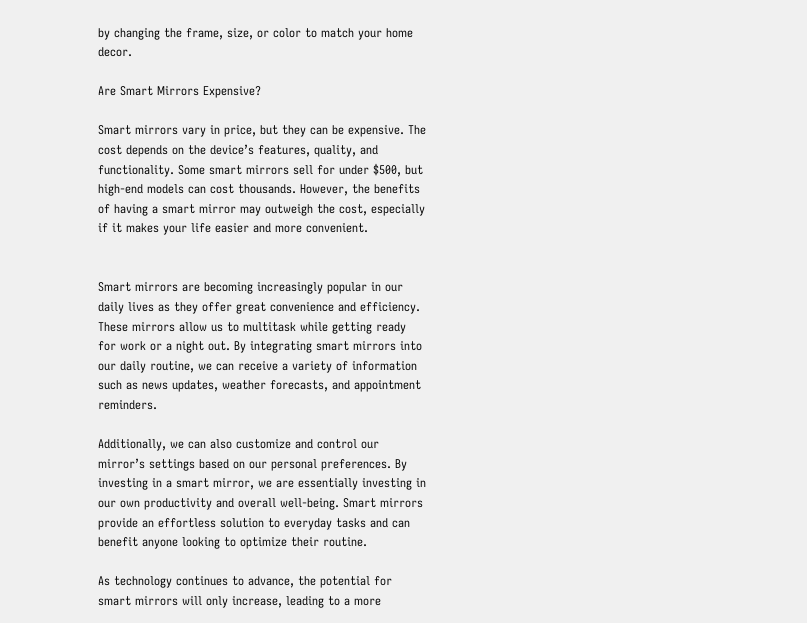by changing the frame, size, or color to match your home decor.

Are Smart Mirrors Expensive?

Smart mirrors vary in price, but they can be expensive. The cost depends on the device’s features, quality, and functionality. Some smart mirrors sell for under $500, but high-end models can cost thousands. However, the benefits of having a smart mirror may outweigh the cost, especially if it makes your life easier and more convenient.


Smart mirrors are becoming increasingly popular in our daily lives as they offer great convenience and efficiency. These mirrors allow us to multitask while getting ready for work or a night out. By integrating smart mirrors into our daily routine, we can receive a variety of information such as news updates, weather forecasts, and appointment reminders.

Additionally, we can also customize and control our mirror’s settings based on our personal preferences. By investing in a smart mirror, we are essentially investing in our own productivity and overall well-being. Smart mirrors provide an effortless solution to everyday tasks and can benefit anyone looking to optimize their routine.

As technology continues to advance, the potential for smart mirrors will only increase, leading to a more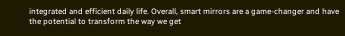integrated and efficient daily life. Overall, smart mirrors are a game-changer and have the potential to transform the way we get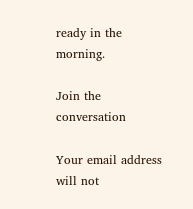ready in the morning.

Join the conversation

Your email address will not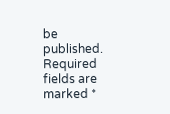be published. Required fields are marked *